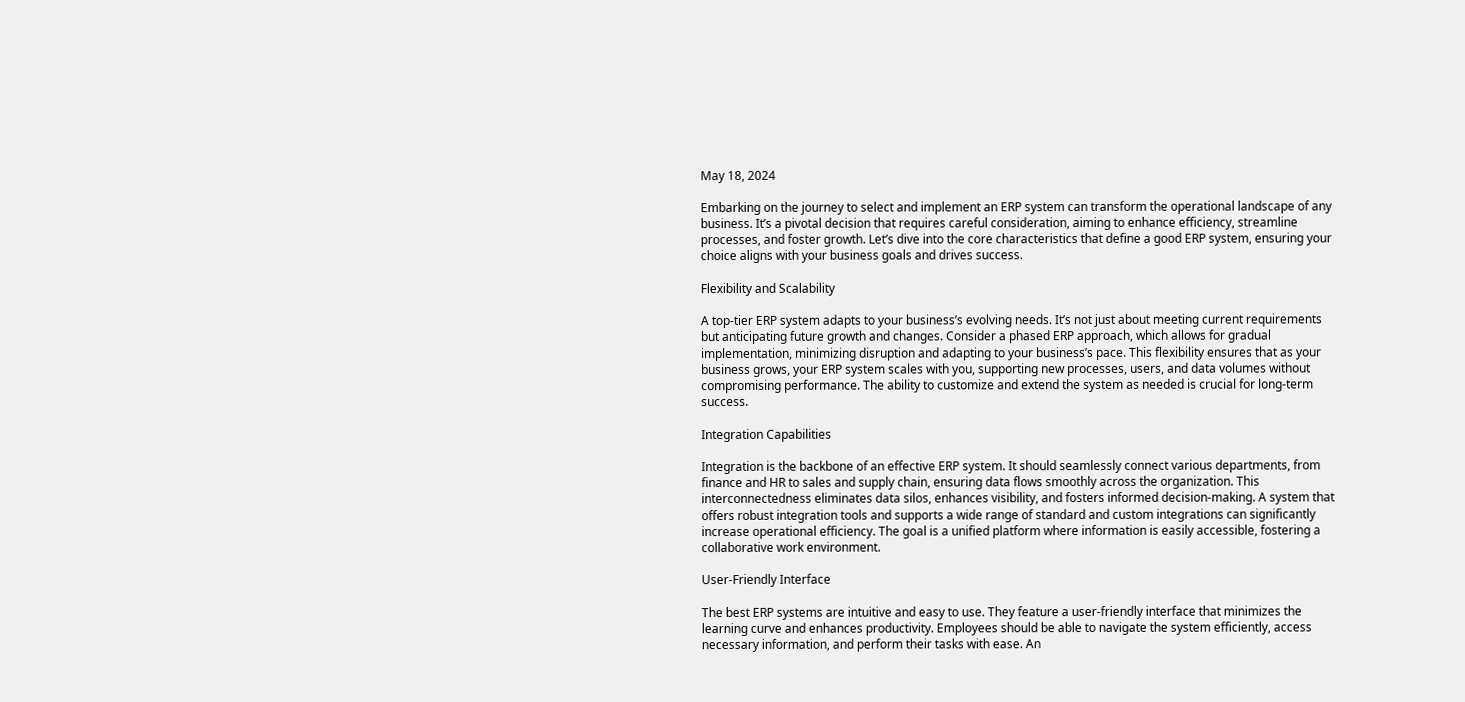May 18, 2024

Embarking on the journey to select and implement an ERP system can transform the operational landscape of any business. It’s a pivotal decision that requires careful consideration, aiming to enhance efficiency, streamline processes, and foster growth. Let’s dive into the core characteristics that define a good ERP system, ensuring your choice aligns with your business goals and drives success.

Flexibility and Scalability

A top-tier ERP system adapts to your business’s evolving needs. It’s not just about meeting current requirements but anticipating future growth and changes. Consider a phased ERP approach, which allows for gradual implementation, minimizing disruption and adapting to your business’s pace. This flexibility ensures that as your business grows, your ERP system scales with you, supporting new processes, users, and data volumes without compromising performance. The ability to customize and extend the system as needed is crucial for long-term success.

Integration Capabilities

Integration is the backbone of an effective ERP system. It should seamlessly connect various departments, from finance and HR to sales and supply chain, ensuring data flows smoothly across the organization. This interconnectedness eliminates data silos, enhances visibility, and fosters informed decision-making. A system that offers robust integration tools and supports a wide range of standard and custom integrations can significantly increase operational efficiency. The goal is a unified platform where information is easily accessible, fostering a collaborative work environment.

User-Friendly Interface

The best ERP systems are intuitive and easy to use. They feature a user-friendly interface that minimizes the learning curve and enhances productivity. Employees should be able to navigate the system efficiently, access necessary information, and perform their tasks with ease. An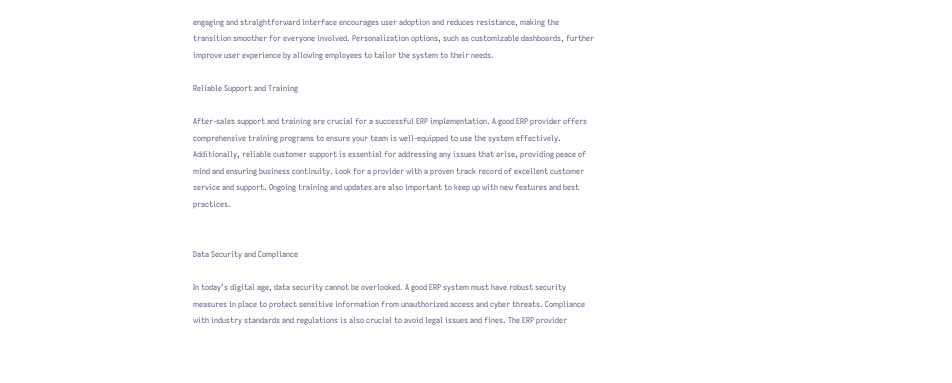engaging and straightforward interface encourages user adoption and reduces resistance, making the transition smoother for everyone involved. Personalization options, such as customizable dashboards, further improve user experience by allowing employees to tailor the system to their needs.

Reliable Support and Training

After-sales support and training are crucial for a successful ERP implementation. A good ERP provider offers comprehensive training programs to ensure your team is well-equipped to use the system effectively. Additionally, reliable customer support is essential for addressing any issues that arise, providing peace of mind and ensuring business continuity. Look for a provider with a proven track record of excellent customer service and support. Ongoing training and updates are also important to keep up with new features and best practices.


Data Security and Compliance

In today’s digital age, data security cannot be overlooked. A good ERP system must have robust security measures in place to protect sensitive information from unauthorized access and cyber threats. Compliance with industry standards and regulations is also crucial to avoid legal issues and fines. The ERP provider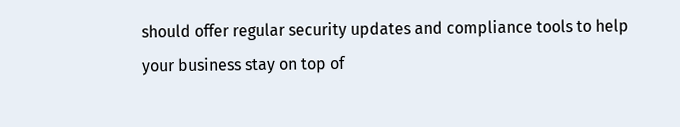should offer regular security updates and compliance tools to help your business stay on top of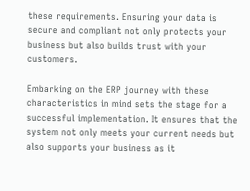these requirements. Ensuring your data is secure and compliant not only protects your business but also builds trust with your customers.

Embarking on the ERP journey with these characteristics in mind sets the stage for a successful implementation. It ensures that the system not only meets your current needs but also supports your business as it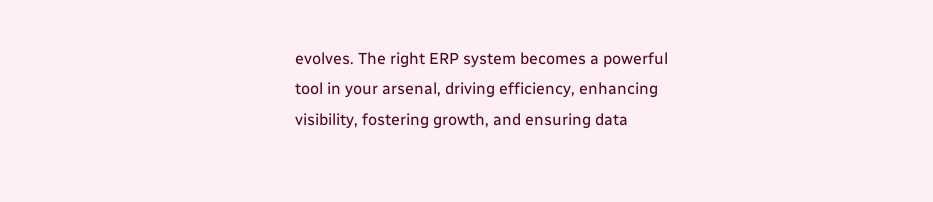evolves. The right ERP system becomes a powerful tool in your arsenal, driving efficiency, enhancing visibility, fostering growth, and ensuring data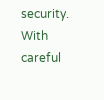security. With careful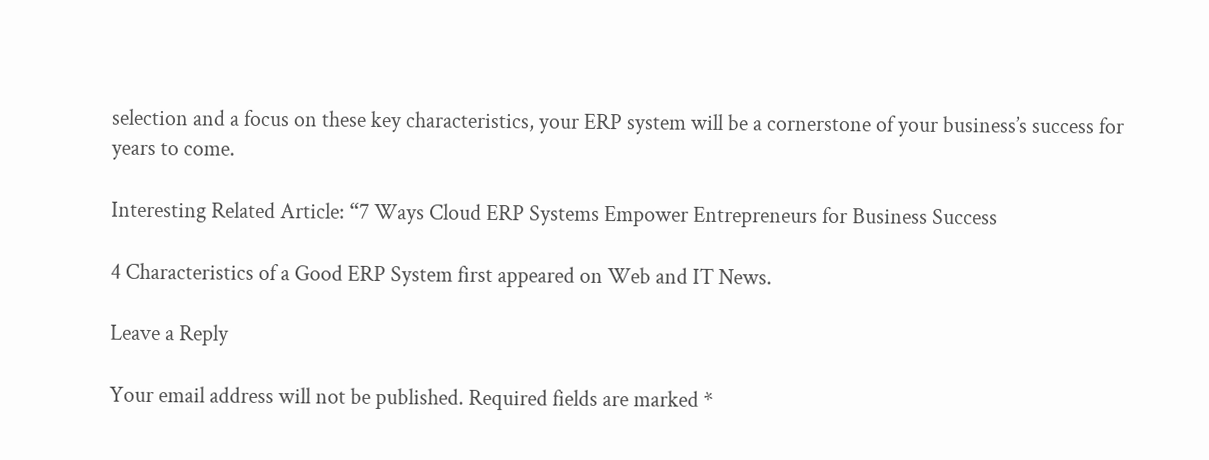selection and a focus on these key characteristics, your ERP system will be a cornerstone of your business’s success for years to come.

Interesting Related Article: “7 Ways Cloud ERP Systems Empower Entrepreneurs for Business Success

4 Characteristics of a Good ERP System first appeared on Web and IT News.

Leave a Reply

Your email address will not be published. Required fields are marked *